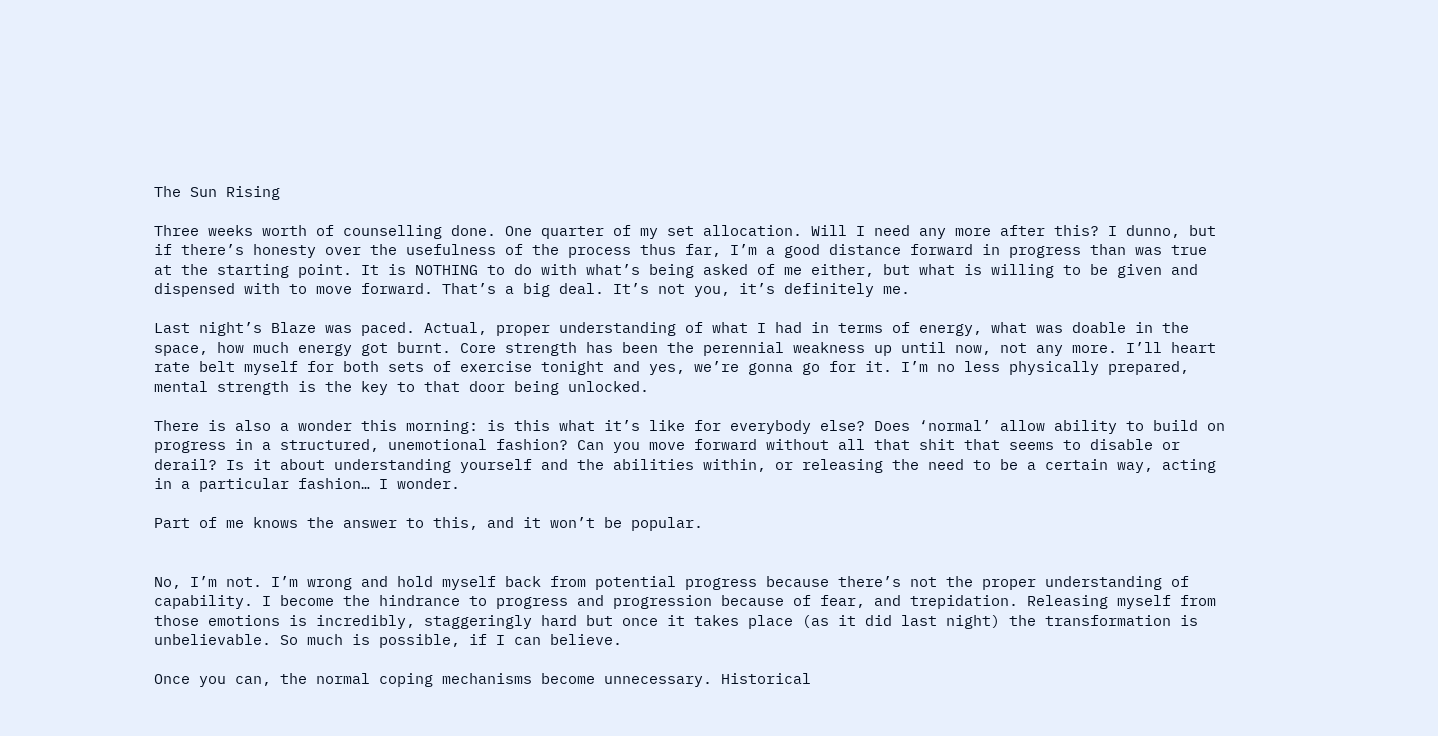The Sun Rising

Three weeks worth of counselling done. One quarter of my set allocation. Will I need any more after this? I dunno, but if there’s honesty over the usefulness of the process thus far, I’m a good distance forward in progress than was true at the starting point. It is NOTHING to do with what’s being asked of me either, but what is willing to be given and dispensed with to move forward. That’s a big deal. It’s not you, it’s definitely me.

Last night’s Blaze was paced. Actual, proper understanding of what I had in terms of energy, what was doable in the space, how much energy got burnt. Core strength has been the perennial weakness up until now, not any more. I’ll heart rate belt myself for both sets of exercise tonight and yes, we’re gonna go for it. I’m no less physically prepared, mental strength is the key to that door being unlocked.

There is also a wonder this morning: is this what it’s like for everybody else? Does ‘normal’ allow ability to build on progress in a structured, unemotional fashion? Can you move forward without all that shit that seems to disable or derail? Is it about understanding yourself and the abilities within, or releasing the need to be a certain way, acting in a particular fashion… I wonder.

Part of me knows the answer to this, and it won’t be popular.


No, I’m not. I’m wrong and hold myself back from potential progress because there’s not the proper understanding of capability. I become the hindrance to progress and progression because of fear, and trepidation. Releasing myself from those emotions is incredibly, staggeringly hard but once it takes place (as it did last night) the transformation is unbelievable. So much is possible, if I can believe.

Once you can, the normal coping mechanisms become unnecessary. Historical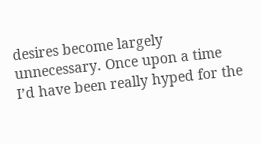desires become largely unnecessary. Once upon a time I’d have been really hyped for the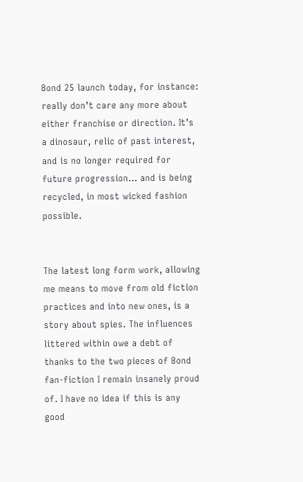Bond 25 launch today, for instance: really don’t care any more about either franchise or direction. It’s a dinosaur, relic of past interest, and is no longer required for future progression… and is being recycled, in most wicked fashion possible.


The latest long form work, allowing me means to move from old fiction practices and into new ones, is a story about spies. The influences littered within owe a debt of thanks to the two pieces of Bond fan-fiction I remain insanely proud of. I have no idea if this is any good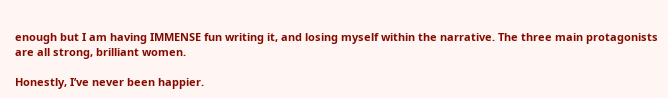enough but I am having IMMENSE fun writing it, and losing myself within the narrative. The three main protagonists are all strong, brilliant women.

Honestly, I’ve never been happier.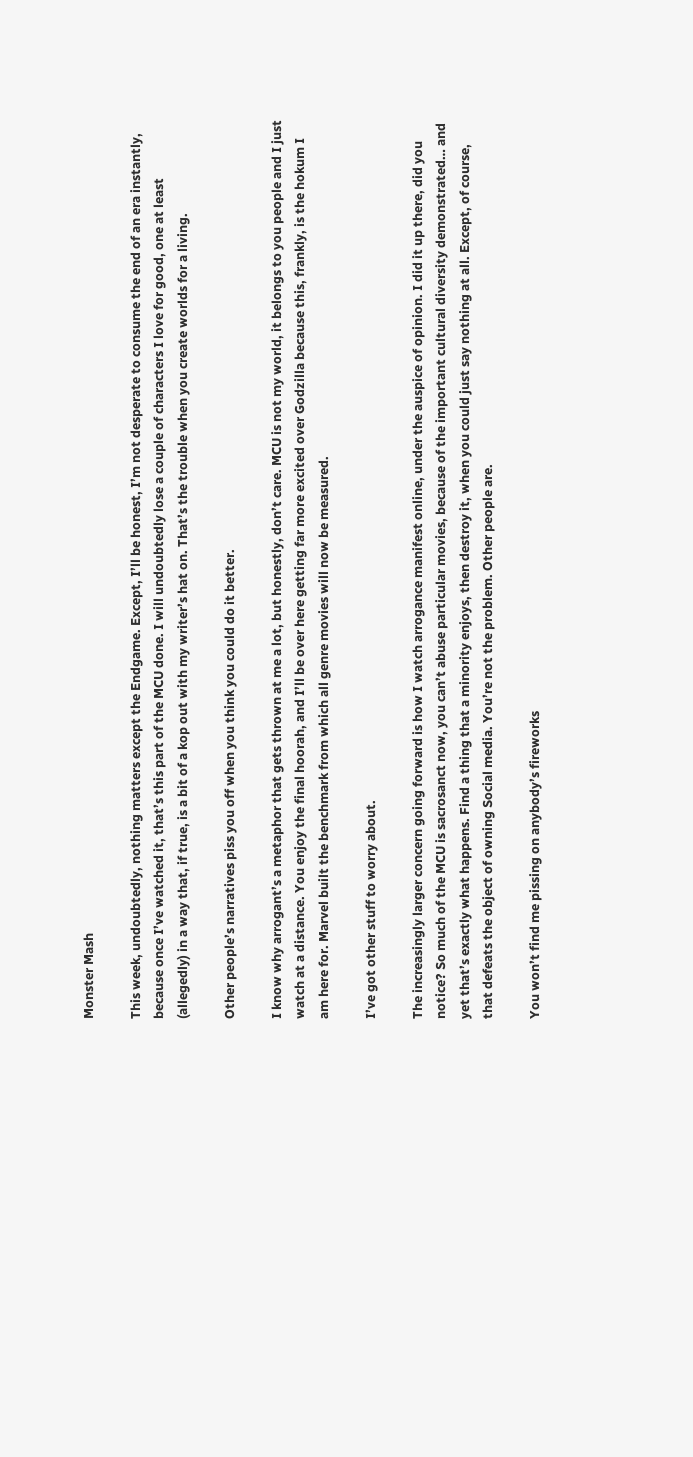Monster Mash

This week, undoubtedly, nothing matters except the Endgame. Except, I’ll be honest, I’m not desperate to consume the end of an era instantly, because once I’ve watched it, that’s this part of the MCU done. I will undoubtedly lose a couple of characters I love for good, one at least (allegedly) in a way that, if true, is a bit of a kop out with my writer’s hat on. That’s the trouble when you create worlds for a living.

Other people’s narratives piss you off when you think you could do it better.

I know why arrogant’s a metaphor that gets thrown at me a lot, but honestly, don’t care. MCU is not my world, it belongs to you people and I just watch at a distance. You enjoy the final hoorah, and I’ll be over here getting far more excited over Godzilla because this, frankly, is the hokum I am here for. Marvel built the benchmark from which all genre movies will now be measured.

I’ve got other stuff to worry about.

The increasingly larger concern going forward is how I watch arrogance manifest online, under the auspice of opinion. I did it up there, did you notice? So much of the MCU is sacrosanct now, you can’t abuse particular movies, because of the important cultural diversity demonstrated… and yet that’s exactly what happens. Find a thing that a minority enjoys, then destroy it, when you could just say nothing at all. Except, of course, that defeats the object of owning Social media. You’re not the problem. Other people are.

You won’t find me pissing on anybody’s fireworks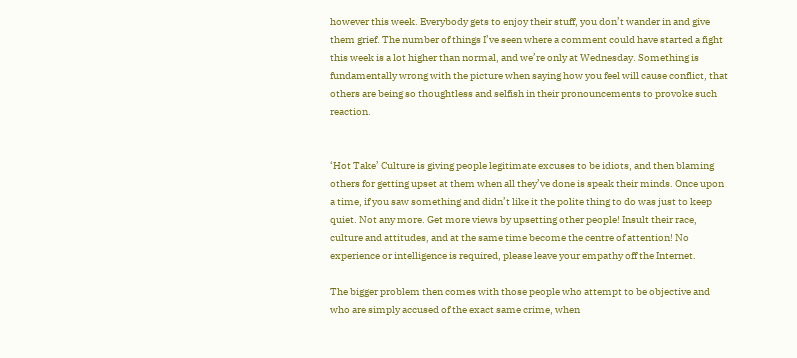however this week. Everybody gets to enjoy their stuff, you don’t wander in and give them grief. The number of things I’ve seen where a comment could have started a fight this week is a lot higher than normal, and we’re only at Wednesday. Something is fundamentally wrong with the picture when saying how you feel will cause conflict, that others are being so thoughtless and selfish in their pronouncements to provoke such reaction.


‘Hot Take’ Culture is giving people legitimate excuses to be idiots, and then blaming others for getting upset at them when all they’ve done is speak their minds. Once upon a time, if you saw something and didn’t like it the polite thing to do was just to keep quiet. Not any more. Get more views by upsetting other people! Insult their race, culture and attitudes, and at the same time become the centre of attention! No experience or intelligence is required, please leave your empathy off the Internet.

The bigger problem then comes with those people who attempt to be objective and who are simply accused of the exact same crime, when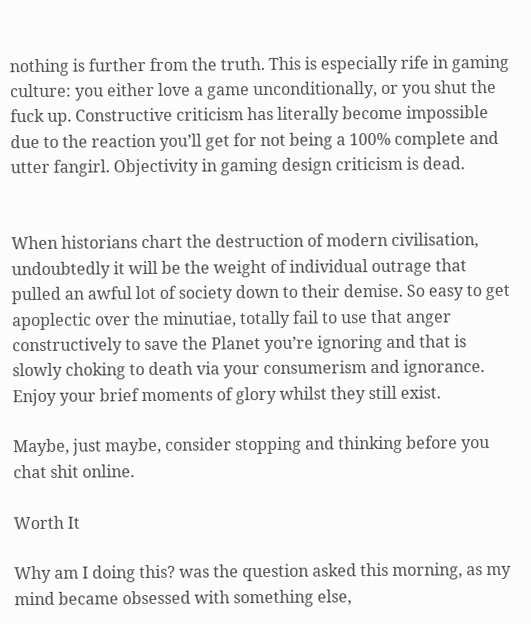nothing is further from the truth. This is especially rife in gaming culture: you either love a game unconditionally, or you shut the fuck up. Constructive criticism has literally become impossible due to the reaction you’ll get for not being a 100% complete and utter fangirl. Objectivity in gaming design criticism is dead.


When historians chart the destruction of modern civilisation, undoubtedly it will be the weight of individual outrage that pulled an awful lot of society down to their demise. So easy to get apoplectic over the minutiae, totally fail to use that anger constructively to save the Planet you’re ignoring and that is slowly choking to death via your consumerism and ignorance. Enjoy your brief moments of glory whilst they still exist.

Maybe, just maybe, consider stopping and thinking before you chat shit online.

Worth It

Why am I doing this? was the question asked this morning, as my mind became obsessed with something else,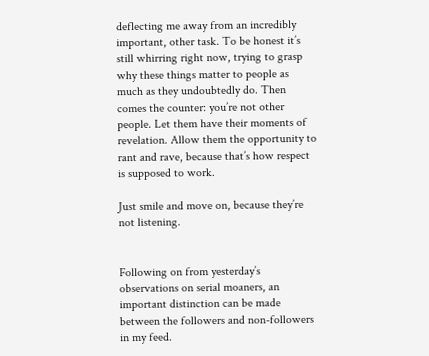deflecting me away from an incredibly important, other task. To be honest it’s still whirring right now, trying to grasp why these things matter to people as much as they undoubtedly do. Then comes the counter: you’re not other people. Let them have their moments of revelation. Allow them the opportunity to rant and rave, because that’s how respect is supposed to work.

Just smile and move on, because they’re not listening.


Following on from yesterday’s observations on serial moaners, an important distinction can be made between the followers and non-followers in my feed.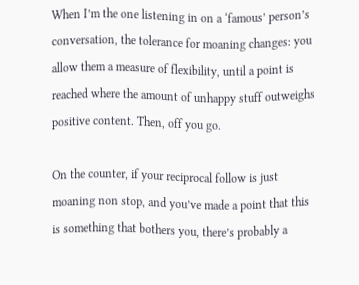When I’m the one listening in on a ‘famous’ person’s conversation, the tolerance for moaning changes: you allow them a measure of flexibility, until a point is reached where the amount of unhappy stuff outweighs positive content. Then, off you go.

On the counter, if your reciprocal follow is just moaning non stop, and you’ve made a point that this is something that bothers you, there’s probably a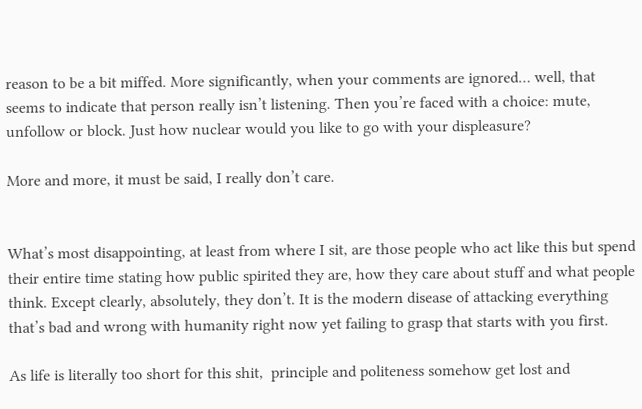reason to be a bit miffed. More significantly, when your comments are ignored… well, that seems to indicate that person really isn’t listening. Then you’re faced with a choice: mute, unfollow or block. Just how nuclear would you like to go with your displeasure?

More and more, it must be said, I really don’t care.


What’s most disappointing, at least from where I sit, are those people who act like this but spend their entire time stating how public spirited they are, how they care about stuff and what people think. Except clearly, absolutely, they don’t. It is the modern disease of attacking everything that’s bad and wrong with humanity right now yet failing to grasp that starts with you first.

As life is literally too short for this shit,  principle and politeness somehow get lost and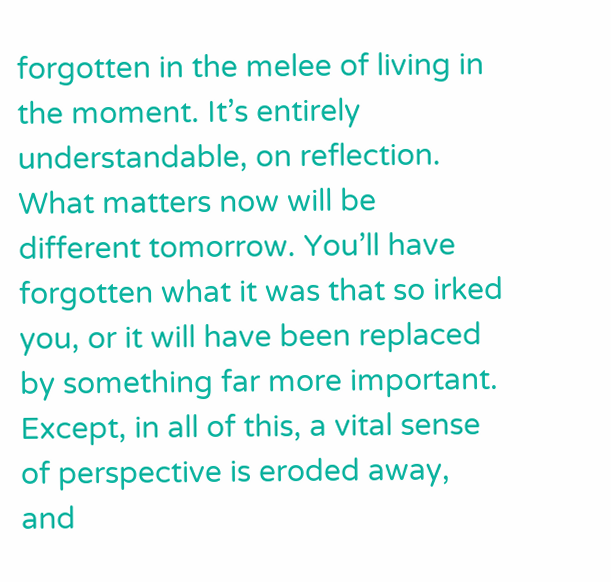forgotten in the melee of living in the moment. It’s entirely understandable, on reflection. What matters now will be different tomorrow. You’ll have forgotten what it was that so irked you, or it will have been replaced by something far more important. Except, in all of this, a vital sense of perspective is eroded away, and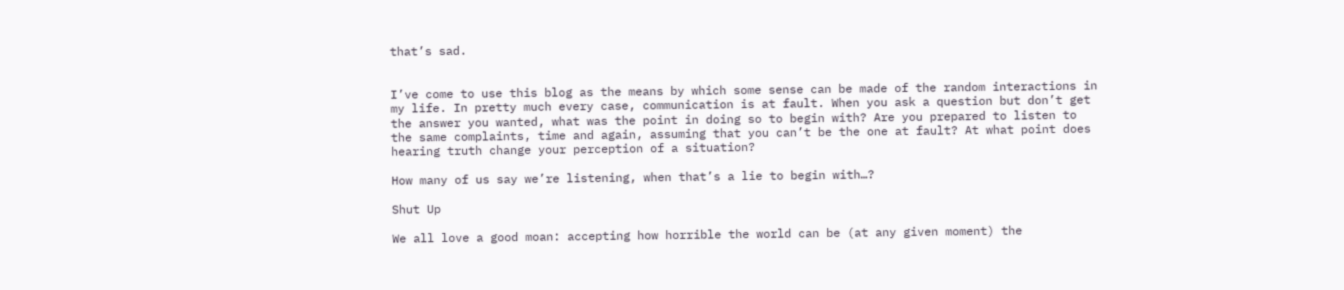that’s sad.


I’ve come to use this blog as the means by which some sense can be made of the random interactions in my life. In pretty much every case, communication is at fault. When you ask a question but don’t get the answer you wanted, what was the point in doing so to begin with? Are you prepared to listen to the same complaints, time and again, assuming that you can’t be the one at fault? At what point does hearing truth change your perception of a situation?

How many of us say we’re listening, when that’s a lie to begin with…?

Shut Up

We all love a good moan: accepting how horrible the world can be (at any given moment) the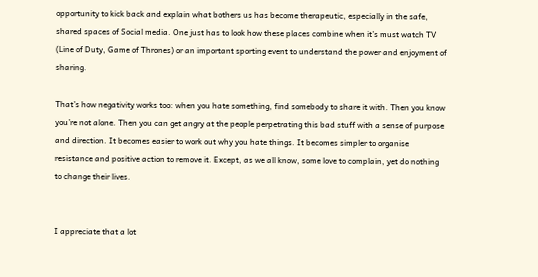opportunity to kick back and explain what bothers us has become therapeutic, especially in the safe, shared spaces of Social media. One just has to look how these places combine when it’s must watch TV (Line of Duty, Game of Thrones) or an important sporting event to understand the power and enjoyment of sharing.

That’s how negativity works too: when you hate something, find somebody to share it with. Then you know you’re not alone. Then you can get angry at the people perpetrating this bad stuff with a sense of purpose and direction. It becomes easier to work out why you hate things. It becomes simpler to organise resistance and positive action to remove it. Except, as we all know, some love to complain, yet do nothing to change their lives.


I appreciate that a lot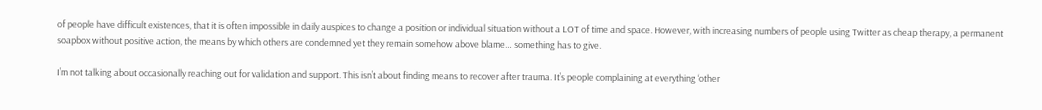of people have difficult existences, that it is often impossible in daily auspices to change a position or individual situation without a LOT of time and space. However, with increasing numbers of people using Twitter as cheap therapy, a permanent soapbox without positive action, the means by which others are condemned yet they remain somehow above blame… something has to give.

I’m not talking about occasionally reaching out for validation and support. This isn’t about finding means to recover after trauma. It’s people complaining at everything ‘other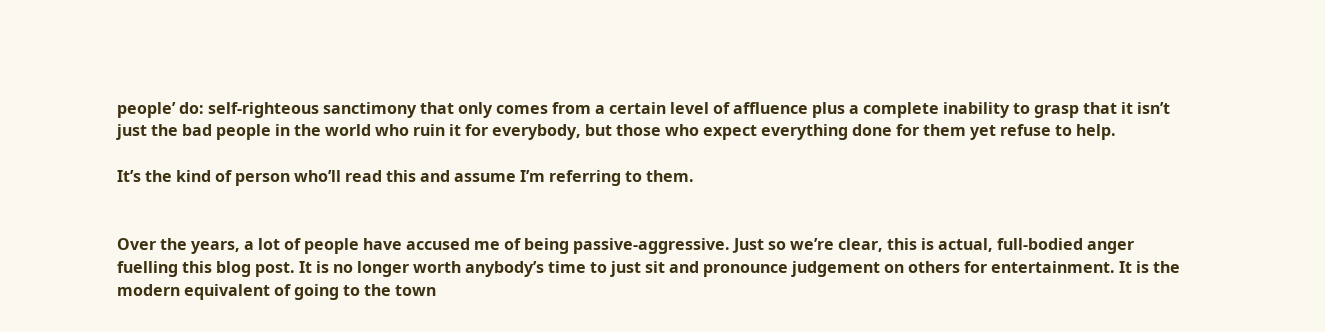people’ do: self-righteous sanctimony that only comes from a certain level of affluence plus a complete inability to grasp that it isn’t just the bad people in the world who ruin it for everybody, but those who expect everything done for them yet refuse to help.

It’s the kind of person who’ll read this and assume I’m referring to them.


Over the years, a lot of people have accused me of being passive-aggressive. Just so we’re clear, this is actual, full-bodied anger fuelling this blog post. It is no longer worth anybody’s time to just sit and pronounce judgement on others for entertainment. It is the modern equivalent of going to the town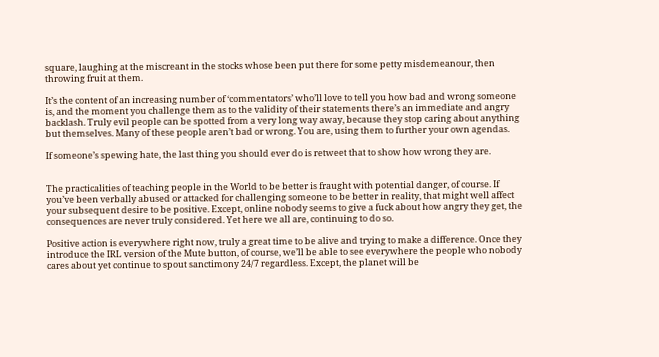square, laughing at the miscreant in the stocks whose been put there for some petty misdemeanour, then throwing fruit at them.

It’s the content of an increasing number of ‘commentators’ who’ll love to tell you how bad and wrong someone is, and the moment you challenge them as to the validity of their statements there’s an immediate and angry backlash. Truly evil people can be spotted from a very long way away, because they stop caring about anything but themselves. Many of these people aren’t bad or wrong. You are, using them to further your own agendas.

If someone’s spewing hate, the last thing you should ever do is retweet that to show how wrong they are.


The practicalities of teaching people in the World to be better is fraught with potential danger, of course. If you’ve been verbally abused or attacked for challenging someone to be better in reality, that might well affect your subsequent desire to be positive. Except, online nobody seems to give a fuck about how angry they get, the consequences are never truly considered. Yet here we all are, continuing to do so.

Positive action is everywhere right now, truly a great time to be alive and trying to make a difference. Once they introduce the IRL version of the Mute button, of course, we’ll be able to see everywhere the people who nobody cares about yet continue to spout sanctimony 24/7 regardless. Except, the planet will be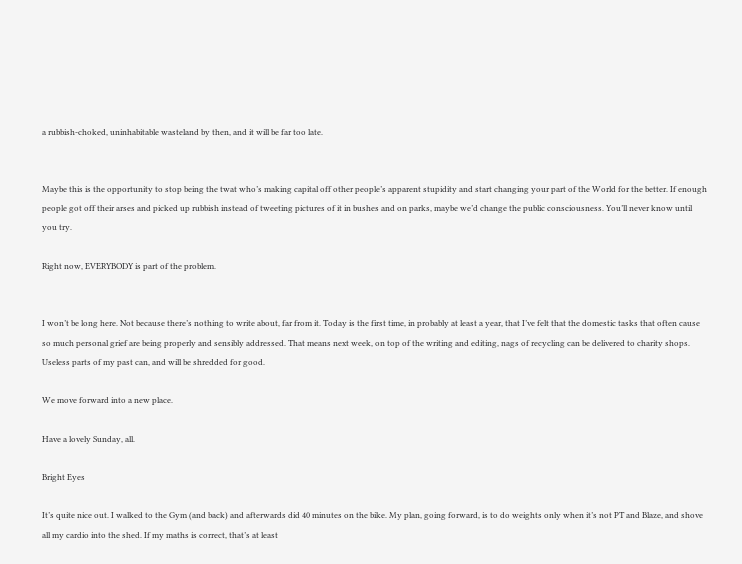a rubbish-choked, uninhabitable wasteland by then, and it will be far too late.


Maybe this is the opportunity to stop being the twat who’s making capital off other people’s apparent stupidity and start changing your part of the World for the better. If enough people got off their arses and picked up rubbish instead of tweeting pictures of it in bushes and on parks, maybe we’d change the public consciousness. You’ll never know until you try.

Right now, EVERYBODY is part of the problem.


I won’t be long here. Not because there’s nothing to write about, far from it. Today is the first time, in probably at least a year, that I’ve felt that the domestic tasks that often cause so much personal grief are being properly and sensibly addressed. That means next week, on top of the writing and editing, nags of recycling can be delivered to charity shops. Useless parts of my past can, and will be shredded for good.

We move forward into a new place.

Have a lovely Sunday, all.

Bright Eyes

It’s quite nice out. I walked to the Gym (and back) and afterwards did 40 minutes on the bike. My plan, going forward, is to do weights only when it’s not PT and Blaze, and shove all my cardio into the shed. If my maths is correct, that’s at least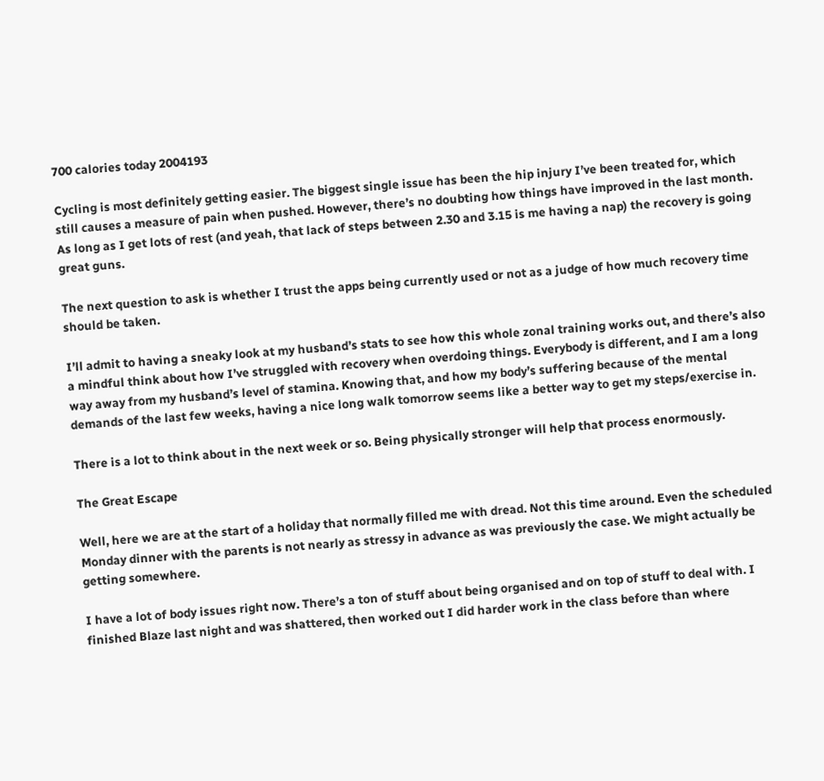700 calories today 2004193

Cycling is most definitely getting easier. The biggest single issue has been the hip injury I’ve been treated for, which still causes a measure of pain when pushed. However, there’s no doubting how things have improved in the last month. As long as I get lots of rest (and yeah, that lack of steps between 2.30 and 3.15 is me having a nap) the recovery is going great guns.

The next question to ask is whether I trust the apps being currently used or not as a judge of how much recovery time should be taken.

I’ll admit to having a sneaky look at my husband’s stats to see how this whole zonal training works out, and there’s also a mindful think about how I’ve struggled with recovery when overdoing things. Everybody is different, and I am a long way away from my husband’s level of stamina. Knowing that, and how my body’s suffering because of the mental demands of the last few weeks, having a nice long walk tomorrow seems like a better way to get my steps/exercise in.

There is a lot to think about in the next week or so. Being physically stronger will help that process enormously.

The Great Escape

Well, here we are at the start of a holiday that normally filled me with dread. Not this time around. Even the scheduled Monday dinner with the parents is not nearly as stressy in advance as was previously the case. We might actually be getting somewhere.

I have a lot of body issues right now. There’s a ton of stuff about being organised and on top of stuff to deal with. I finished Blaze last night and was shattered, then worked out I did harder work in the class before than where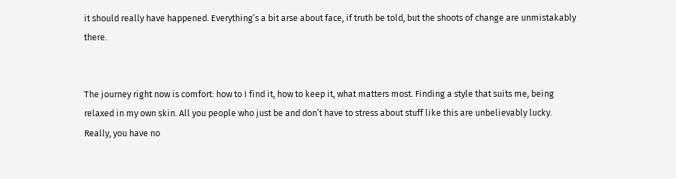it should really have happened. Everything’s a bit arse about face, if truth be told, but the shoots of change are unmistakably there.


The journey right now is comfort: how to I find it, how to keep it, what matters most. Finding a style that suits me, being relaxed in my own skin. All you people who just be and don’t have to stress about stuff like this are unbelievably lucky. Really, you have no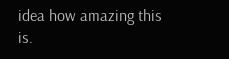idea how amazing this is.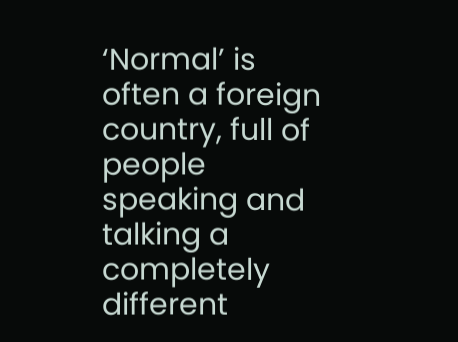‘Normal’ is often a foreign country, full of people speaking and talking a completely different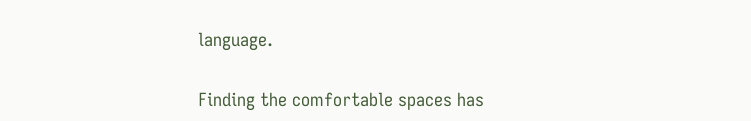language.

Finding the comfortable spaces has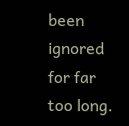been ignored for far too long.